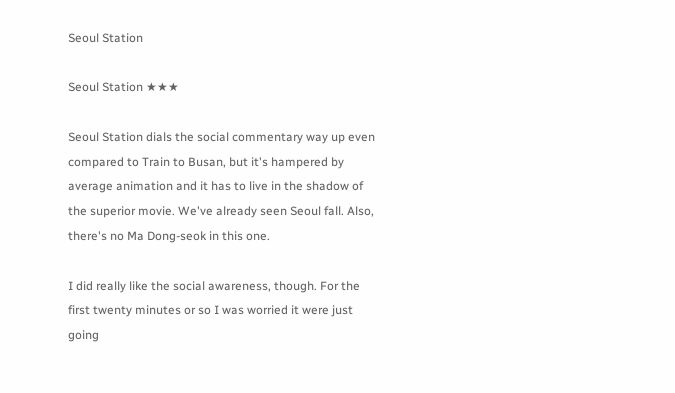Seoul Station

Seoul Station ★★★

Seoul Station dials the social commentary way up even compared to Train to Busan, but it's hampered by average animation and it has to live in the shadow of the superior movie. We've already seen Seoul fall. Also, there's no Ma Dong-seok in this one.

I did really like the social awareness, though. For the first twenty minutes or so I was worried it were just going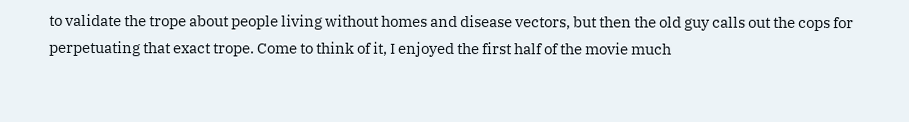to validate the trope about people living without homes and disease vectors, but then the old guy calls out the cops for perpetuating that exact trope. Come to think of it, I enjoyed the first half of the movie much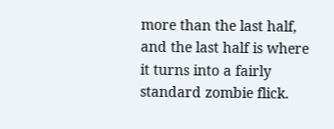more than the last half, and the last half is where it turns into a fairly standard zombie flick.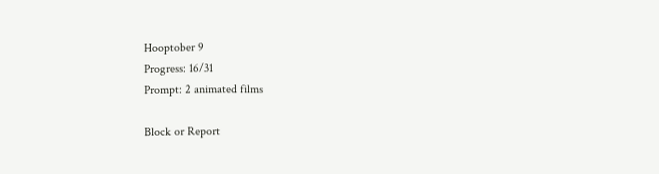Hooptober 9
Progress: 16/31
Prompt: 2 animated films

Block or Report